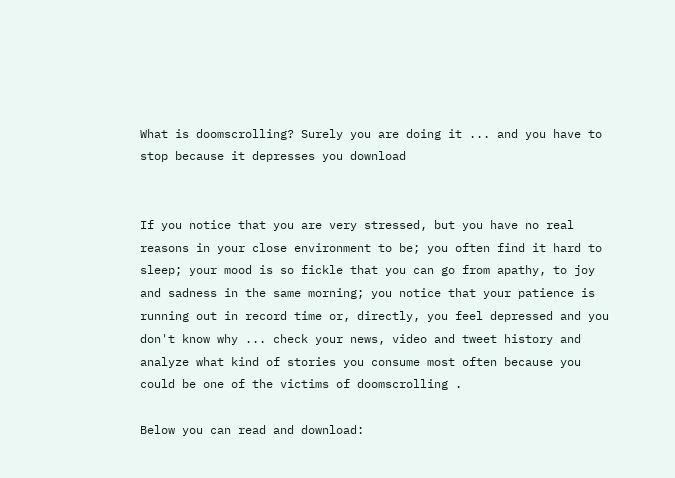What is doomscrolling? Surely you are doing it ... and you have to stop because it depresses you download


If you notice that you are very stressed, but you have no real reasons in your close environment to be; you often find it hard to sleep; your mood is so fickle that you can go from apathy, to joy and sadness in the same morning; you notice that your patience is running out in record time or, directly, you feel depressed and you don't know why ... check your news, video and tweet history and analyze what kind of stories you consume most often because you could be one of the victims of doomscrolling .

Below you can read and download: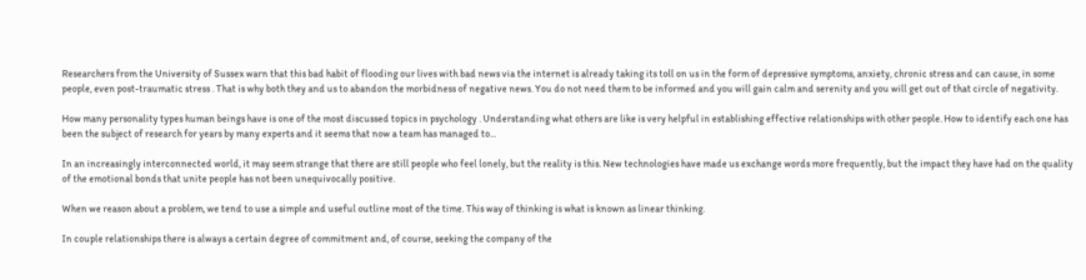Researchers from the University of Sussex warn that this bad habit of flooding our lives with bad news via the internet is already taking its toll on us in the form of depressive symptoms, anxiety, chronic stress and can cause, in some people, even post-traumatic stress . That is why both they and us to abandon the morbidness of negative news. You do not need them to be informed and you will gain calm and serenity and you will get out of that circle of negativity.

How many personality types human beings have is one of the most discussed topics in psychology . Understanding what others are like is very helpful in establishing effective relationships with other people. How to identify each one has been the subject of research for years by many experts and it seems that now a team has managed to...

In an increasingly interconnected world, it may seem strange that there are still people who feel lonely, but the reality is this. New technologies have made us exchange words more frequently, but the impact they have had on the quality of the emotional bonds that unite people has not been unequivocally positive.

When we reason about a problem, we tend to use a simple and useful outline most of the time. This way of thinking is what is known as linear thinking.

In couple relationships there is always a certain degree of commitment and, of course, seeking the company of the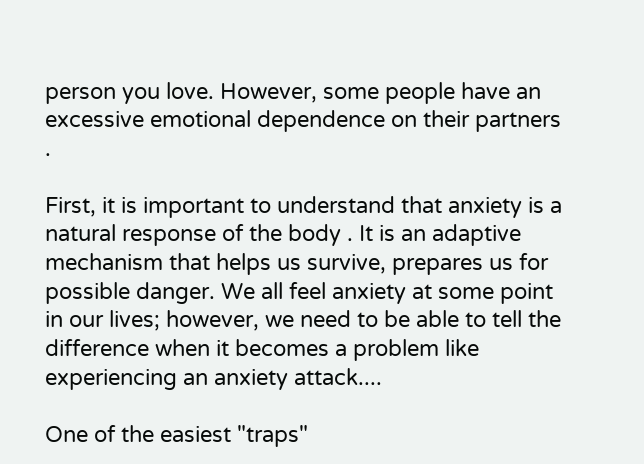person you love. However, some people have an excessive emotional dependence on their partners .

First, it is important to understand that anxiety is a natural response of the body . It is an adaptive mechanism that helps us survive, prepares us for possible danger. We all feel anxiety at some point in our lives; however, we need to be able to tell the difference when it becomes a problem like experiencing an anxiety attack....

One of the easiest "traps"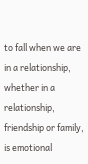to fall when we are in a relationship, whether in a relationship, friendship or family, is emotional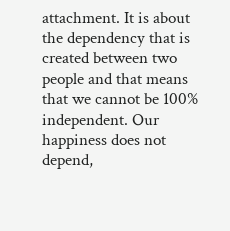attachment. It is about the dependency that is created between two people and that means that we cannot be 100% independent. Our happiness does not depend,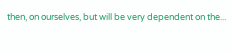then, on ourselves, but will be very dependent on the...